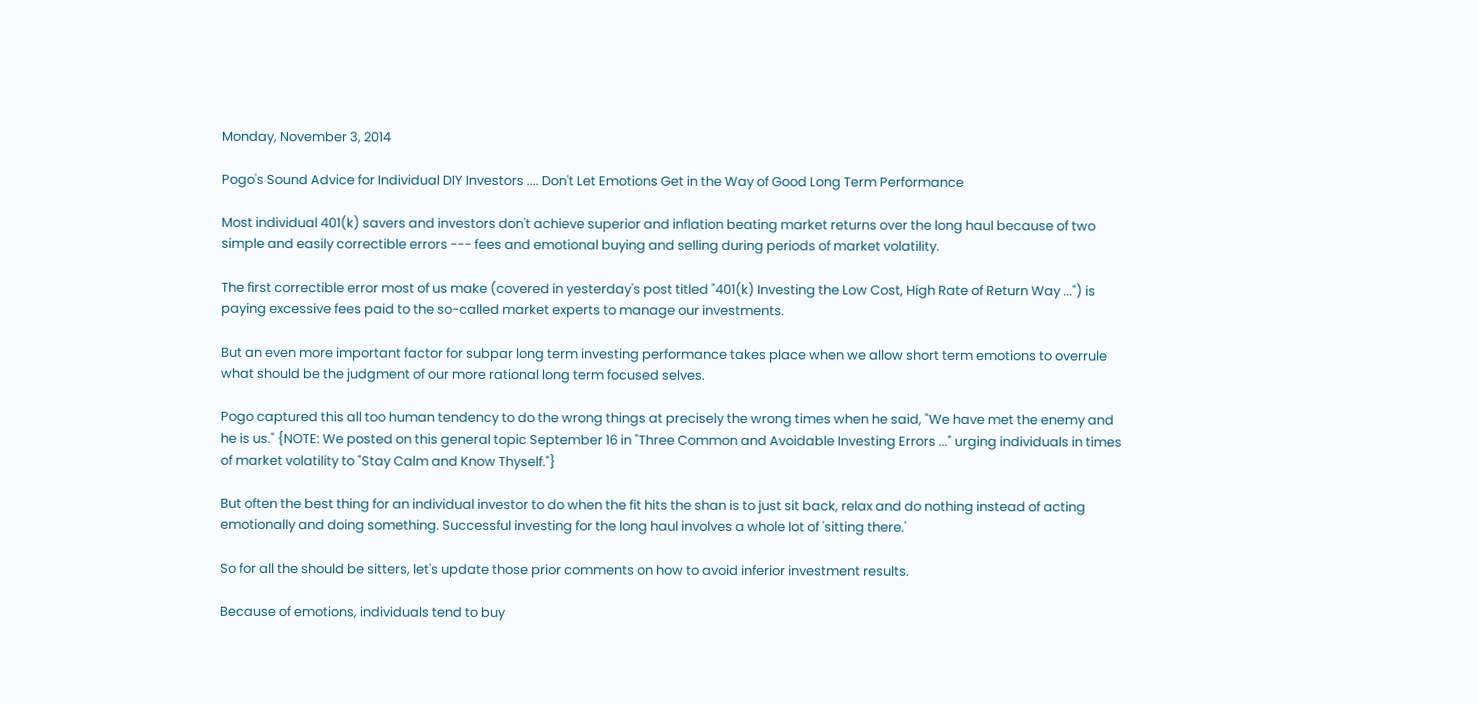Monday, November 3, 2014

Pogo's Sound Advice for Individual DIY Investors .... Don't Let Emotions Get in the Way of Good Long Term Performance

Most individual 401(k) savers and investors don't achieve superior and inflation beating market returns over the long haul because of two simple and easily correctible errors --- fees and emotional buying and selling during periods of market volatility.

The first correctible error most of us make (covered in yesterday's post titled "401(k) Investing the Low Cost, High Rate of Return Way ...") is paying excessive fees paid to the so-called market experts to manage our investments.

But an even more important factor for subpar long term investing performance takes place when we allow short term emotions to overrule what should be the judgment of our more rational long term focused selves.

Pogo captured this all too human tendency to do the wrong things at precisely the wrong times when he said, "We have met the enemy and he is us." {NOTE: We posted on this general topic September 16 in "Three Common and Avoidable Investing Errors ..." urging individuals in times of market volatility to "Stay Calm and Know Thyself."}

But often the best thing for an individual investor to do when the fit hits the shan is to just sit back, relax and do nothing instead of acting emotionally and doing something. Successful investing for the long haul involves a whole lot of 'sitting there.'

So for all the should be sitters, let's update those prior comments on how to avoid inferior investment results.

Because of emotions, individuals tend to buy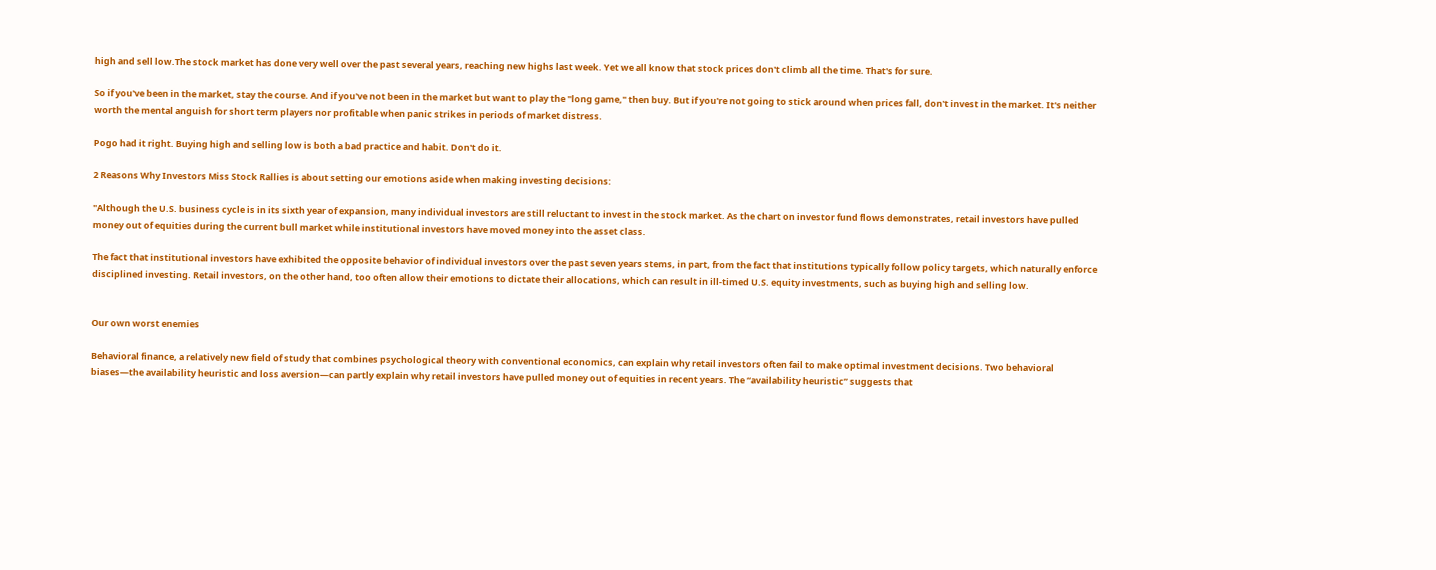high and sell low.The stock market has done very well over the past several years, reaching new highs last week. Yet we all know that stock prices don't climb all the time. That's for sure.

So if you've been in the market, stay the course. And if you've not been in the market but want to play the "long game," then buy. But if you're not going to stick around when prices fall, don't invest in the market. It's neither worth the mental anguish for short term players nor profitable when panic strikes in periods of market distress.

Pogo had it right. Buying high and selling low is both a bad practice and habit. Don't do it.

2 Reasons Why Investors Miss Stock Rallies is about setting our emotions aside when making investing decisions:

"Although the U.S. business cycle is in its sixth year of expansion, many individual investors are still reluctant to invest in the stock market. As the chart on investor fund flows demonstrates, retail investors have pulled money out of equities during the current bull market while institutional investors have moved money into the asset class.

The fact that institutional investors have exhibited the opposite behavior of individual investors over the past seven years stems, in part, from the fact that institutions typically follow policy targets, which naturally enforce disciplined investing. Retail investors, on the other hand, too often allow their emotions to dictate their allocations, which can result in ill-timed U.S. equity investments, such as buying high and selling low.


Our own worst enemies

Behavioral finance, a relatively new field of study that combines psychological theory with conventional economics, can explain why retail investors often fail to make optimal investment decisions. Two behavioral biases—the availability heuristic and loss aversion—can partly explain why retail investors have pulled money out of equities in recent years. The “availability heuristic” suggests that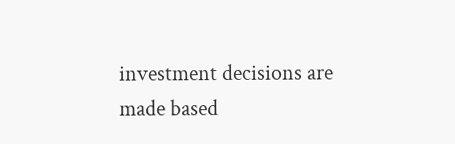investment decisions are made based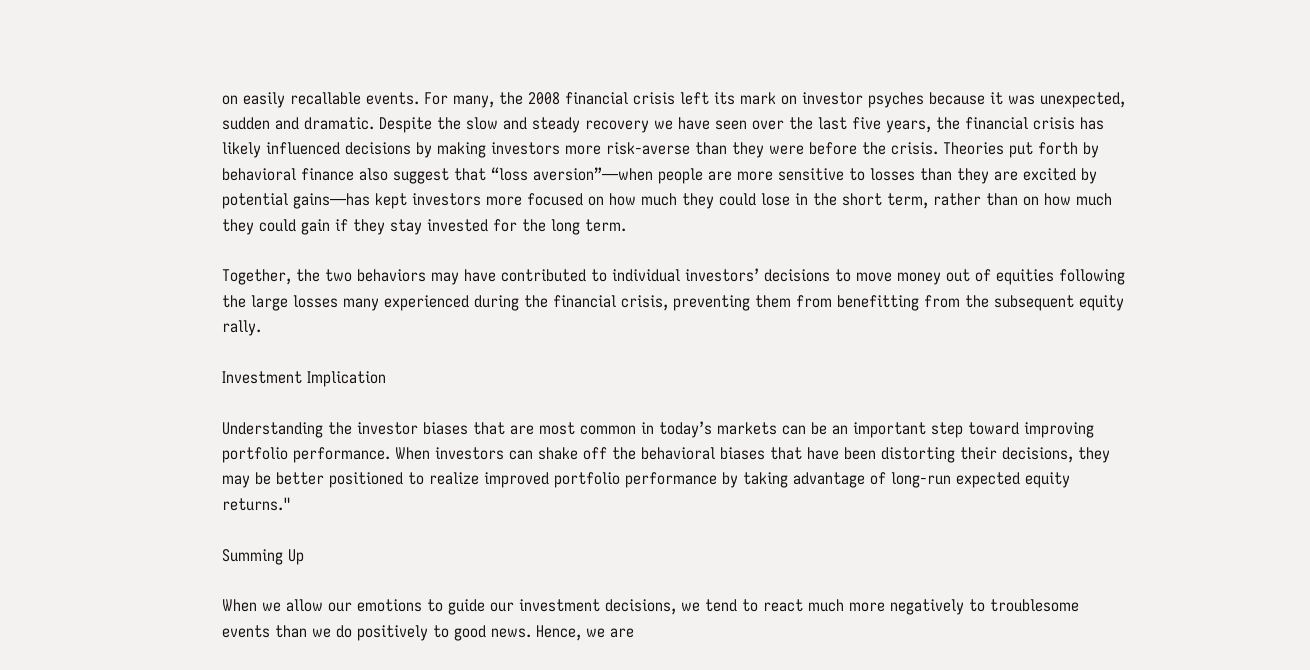on easily recallable events. For many, the 2008 financial crisis left its mark on investor psyches because it was unexpected, sudden and dramatic. Despite the slow and steady recovery we have seen over the last five years, the financial crisis has likely influenced decisions by making investors more risk-averse than they were before the crisis. Theories put forth by behavioral finance also suggest that “loss aversion”—when people are more sensitive to losses than they are excited by potential gains—has kept investors more focused on how much they could lose in the short term, rather than on how much they could gain if they stay invested for the long term.

Together, the two behaviors may have contributed to individual investors’ decisions to move money out of equities following the large losses many experienced during the financial crisis, preventing them from benefitting from the subsequent equity rally.

Investment Implication

Understanding the investor biases that are most common in today’s markets can be an important step toward improving portfolio performance. When investors can shake off the behavioral biases that have been distorting their decisions, they may be better positioned to realize improved portfolio performance by taking advantage of long-run expected equity returns."

Summing Up

When we allow our emotions to guide our investment decisions, we tend to react much more negatively to troublesome events than we do positively to good news. Hence, we are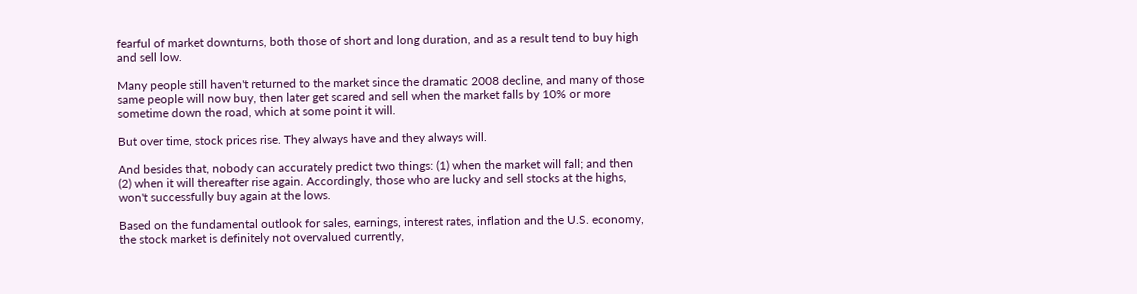fearful of market downturns, both those of short and long duration, and as a result tend to buy high and sell low.

Many people still haven't returned to the market since the dramatic 2008 decline, and many of those same people will now buy, then later get scared and sell when the market falls by 10% or more sometime down the road, which at some point it will.

But over time, stock prices rise. They always have and they always will.

And besides that, nobody can accurately predict two things: (1) when the market will fall; and then (2) when it will thereafter rise again. Accordingly, those who are lucky and sell stocks at the highs, won't successfully buy again at the lows.

Based on the fundamental outlook for sales, earnings, interest rates, inflation and the U.S. economy, the stock market is definitely not overvalued currently,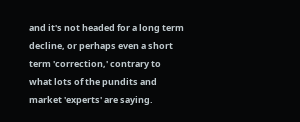and it's not headed for a long term decline, or perhaps even a short term 'correction,' contrary to what lots of the pundits and market 'experts' are saying.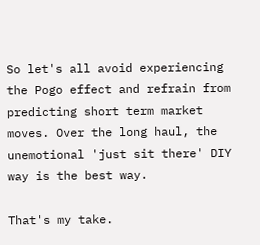So let's all avoid experiencing the Pogo effect and refrain from predicting short term market moves. Over the long haul, the unemotional 'just sit there' DIY way is the best way.

That's my take.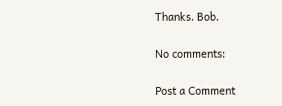Thanks. Bob.

No comments:

Post a Comment